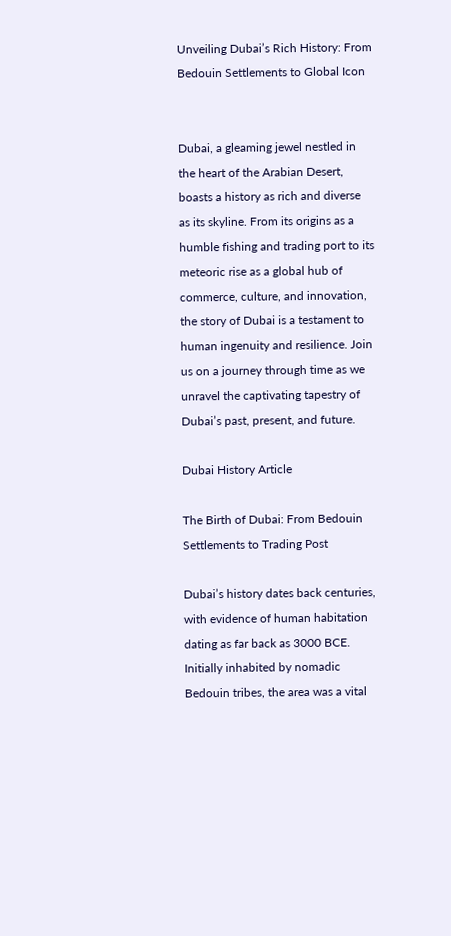Unveiling Dubai’s Rich History: From Bedouin Settlements to Global Icon


Dubai, a gleaming jewel nestled in the heart of the Arabian Desert, boasts a history as rich and diverse as its skyline. From its origins as a humble fishing and trading port to its meteoric rise as a global hub of commerce, culture, and innovation, the story of Dubai is a testament to human ingenuity and resilience. Join us on a journey through time as we unravel the captivating tapestry of Dubai’s past, present, and future.

Dubai History Article

The Birth of Dubai: From Bedouin Settlements to Trading Post

Dubai’s history dates back centuries, with evidence of human habitation dating as far back as 3000 BCE. Initially inhabited by nomadic Bedouin tribes, the area was a vital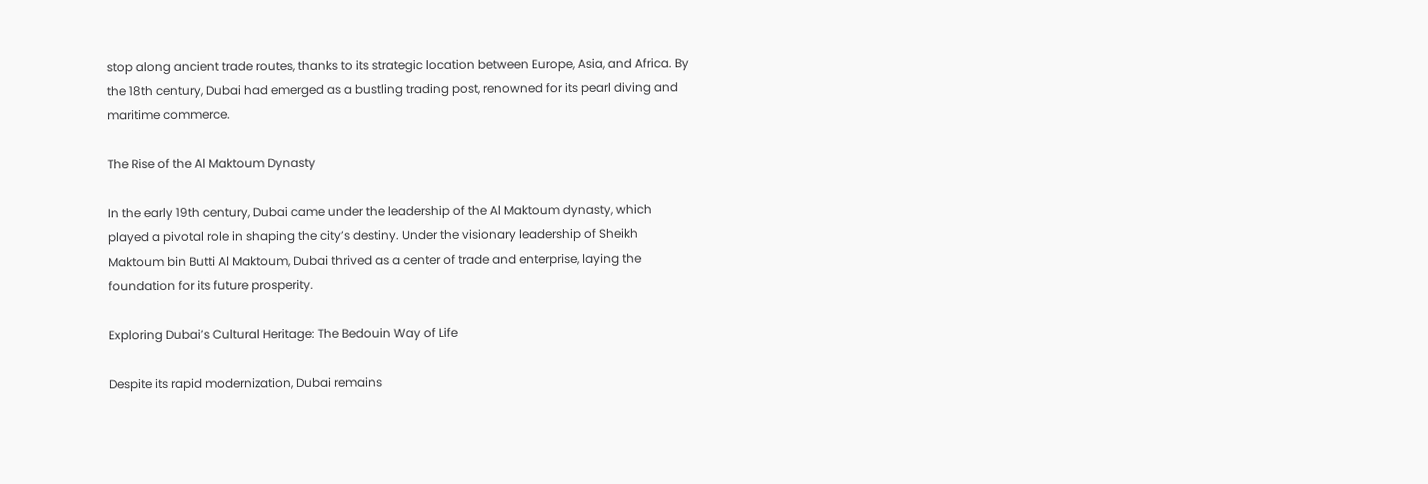stop along ancient trade routes, thanks to its strategic location between Europe, Asia, and Africa. By the 18th century, Dubai had emerged as a bustling trading post, renowned for its pearl diving and maritime commerce.

The Rise of the Al Maktoum Dynasty

In the early 19th century, Dubai came under the leadership of the Al Maktoum dynasty, which played a pivotal role in shaping the city’s destiny. Under the visionary leadership of Sheikh Maktoum bin Butti Al Maktoum, Dubai thrived as a center of trade and enterprise, laying the foundation for its future prosperity.

Exploring Dubai’s Cultural Heritage: The Bedouin Way of Life

Despite its rapid modernization, Dubai remains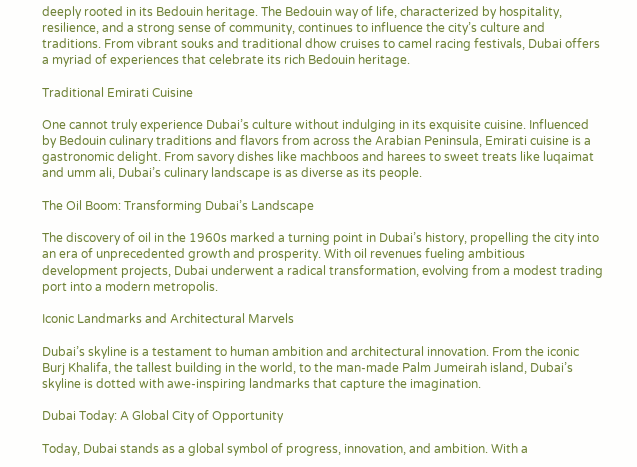deeply rooted in its Bedouin heritage. The Bedouin way of life, characterized by hospitality, resilience, and a strong sense of community, continues to influence the city’s culture and traditions. From vibrant souks and traditional dhow cruises to camel racing festivals, Dubai offers a myriad of experiences that celebrate its rich Bedouin heritage.

Traditional Emirati Cuisine

One cannot truly experience Dubai’s culture without indulging in its exquisite cuisine. Influenced by Bedouin culinary traditions and flavors from across the Arabian Peninsula, Emirati cuisine is a gastronomic delight. From savory dishes like machboos and harees to sweet treats like luqaimat and umm ali, Dubai’s culinary landscape is as diverse as its people.

The Oil Boom: Transforming Dubai’s Landscape

The discovery of oil in the 1960s marked a turning point in Dubai’s history, propelling the city into an era of unprecedented growth and prosperity. With oil revenues fueling ambitious development projects, Dubai underwent a radical transformation, evolving from a modest trading port into a modern metropolis.

Iconic Landmarks and Architectural Marvels

Dubai’s skyline is a testament to human ambition and architectural innovation. From the iconic Burj Khalifa, the tallest building in the world, to the man-made Palm Jumeirah island, Dubai’s skyline is dotted with awe-inspiring landmarks that capture the imagination.

Dubai Today: A Global City of Opportunity

Today, Dubai stands as a global symbol of progress, innovation, and ambition. With a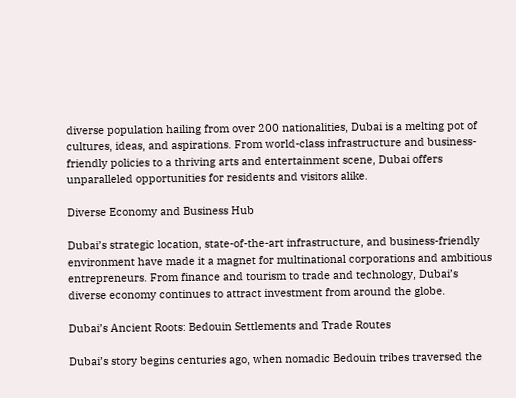diverse population hailing from over 200 nationalities, Dubai is a melting pot of cultures, ideas, and aspirations. From world-class infrastructure and business-friendly policies to a thriving arts and entertainment scene, Dubai offers unparalleled opportunities for residents and visitors alike.

Diverse Economy and Business Hub

Dubai’s strategic location, state-of-the-art infrastructure, and business-friendly environment have made it a magnet for multinational corporations and ambitious entrepreneurs. From finance and tourism to trade and technology, Dubai’s diverse economy continues to attract investment from around the globe.

Dubai’s Ancient Roots: Bedouin Settlements and Trade Routes

Dubai’s story begins centuries ago, when nomadic Bedouin tribes traversed the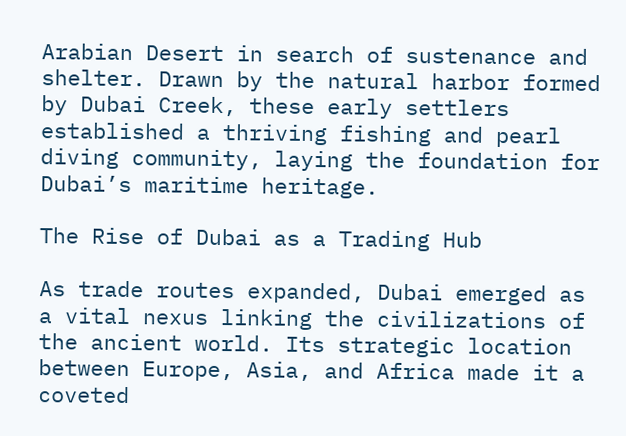Arabian Desert in search of sustenance and shelter. Drawn by the natural harbor formed by Dubai Creek, these early settlers established a thriving fishing and pearl diving community, laying the foundation for Dubai’s maritime heritage.

The Rise of Dubai as a Trading Hub

As trade routes expanded, Dubai emerged as a vital nexus linking the civilizations of the ancient world. Its strategic location between Europe, Asia, and Africa made it a coveted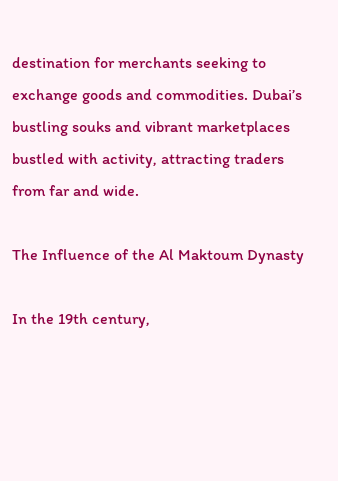destination for merchants seeking to exchange goods and commodities. Dubai’s bustling souks and vibrant marketplaces bustled with activity, attracting traders from far and wide.

The Influence of the Al Maktoum Dynasty

In the 19th century,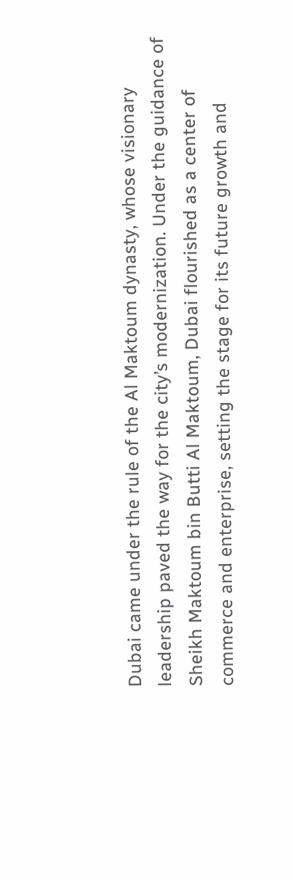Dubai came under the rule of the Al Maktoum dynasty, whose visionary leadership paved the way for the city’s modernization. Under the guidance of Sheikh Maktoum bin Butti Al Maktoum, Dubai flourished as a center of commerce and enterprise, setting the stage for its future growth and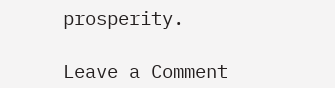prosperity.

Leave a Comment